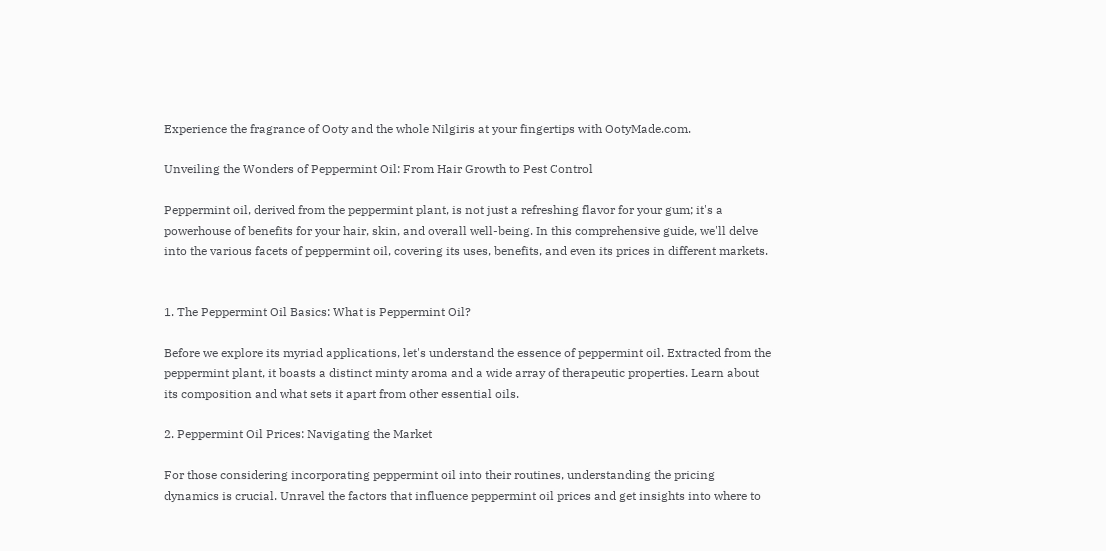Experience the fragrance of Ooty and the whole Nilgiris at your fingertips with OotyMade.com.

Unveiling the Wonders of Peppermint Oil: From Hair Growth to Pest Control

Peppermint oil, derived from the peppermint plant, is not just a refreshing flavor for your gum; it's a powerhouse of benefits for your hair, skin, and overall well-being. In this comprehensive guide, we'll delve into the various facets of peppermint oil, covering its uses, benefits, and even its prices in different markets.


1. The Peppermint Oil Basics: What is Peppermint Oil?

Before we explore its myriad applications, let's understand the essence of peppermint oil. Extracted from the peppermint plant, it boasts a distinct minty aroma and a wide array of therapeutic properties. Learn about its composition and what sets it apart from other essential oils.

2. Peppermint Oil Prices: Navigating the Market

For those considering incorporating peppermint oil into their routines, understanding the pricing dynamics is crucial. Unravel the factors that influence peppermint oil prices and get insights into where to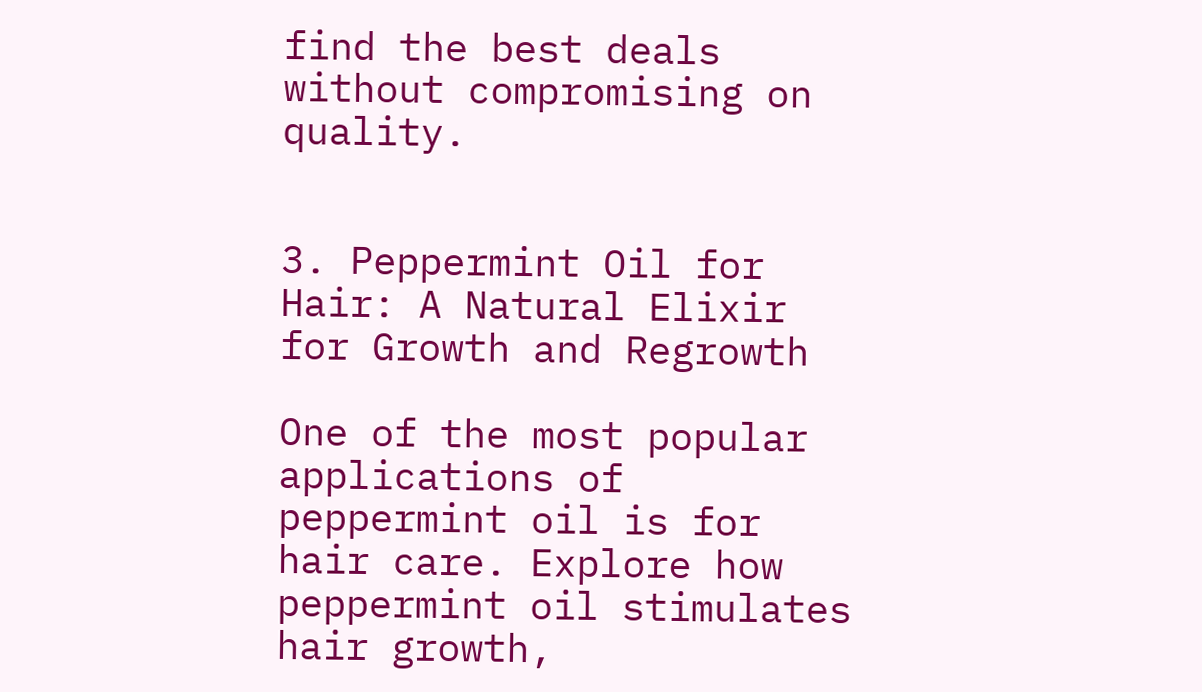find the best deals without compromising on quality.


3. Peppermint Oil for Hair: A Natural Elixir for Growth and Regrowth

One of the most popular applications of peppermint oil is for hair care. Explore how peppermint oil stimulates hair growth,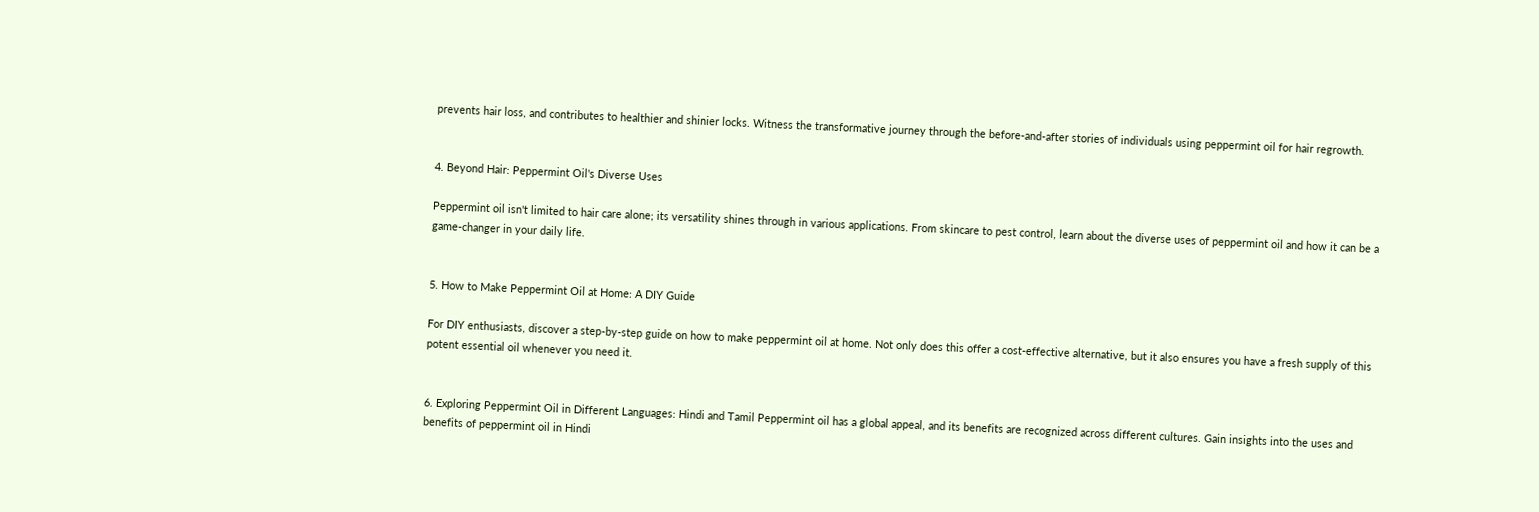prevents hair loss, and contributes to healthier and shinier locks. Witness the transformative journey through the before-and-after stories of individuals using peppermint oil for hair regrowth.


4. Beyond Hair: Peppermint Oil's Diverse Uses

Peppermint oil isn't limited to hair care alone; its versatility shines through in various applications. From skincare to pest control, learn about the diverse uses of peppermint oil and how it can be a game-changer in your daily life.


5. How to Make Peppermint Oil at Home: A DIY Guide

For DIY enthusiasts, discover a step-by-step guide on how to make peppermint oil at home. Not only does this offer a cost-effective alternative, but it also ensures you have a fresh supply of this potent essential oil whenever you need it.


6. Exploring Peppermint Oil in Different Languages: Hindi and Tamil Peppermint oil has a global appeal, and its benefits are recognized across different cultures. Gain insights into the uses and benefits of peppermint oil in Hindi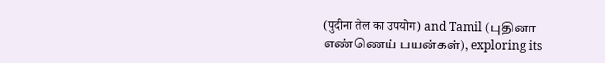(पुदीना तेल का उपयोग) and Tamil (புதினா எண்ணெய் பயன்கள்), exploring its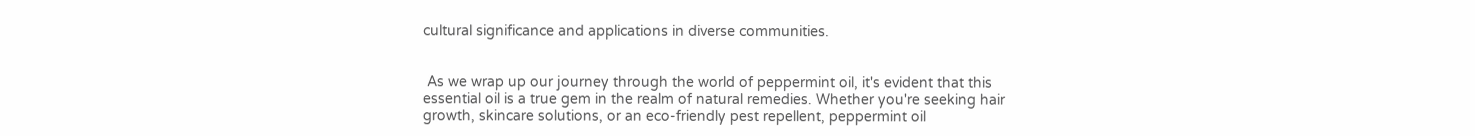cultural significance and applications in diverse communities.


 As we wrap up our journey through the world of peppermint oil, it's evident that this essential oil is a true gem in the realm of natural remedies. Whether you're seeking hair growth, skincare solutions, or an eco-friendly pest repellent, peppermint oil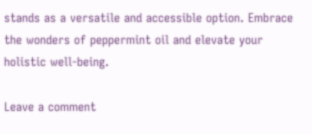stands as a versatile and accessible option. Embrace the wonders of peppermint oil and elevate your holistic well-being.

Leave a comment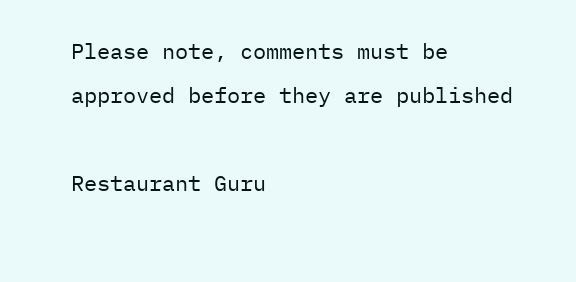Please note, comments must be approved before they are published

Restaurant Guru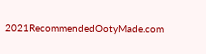2021RecommendedOotyMade.com